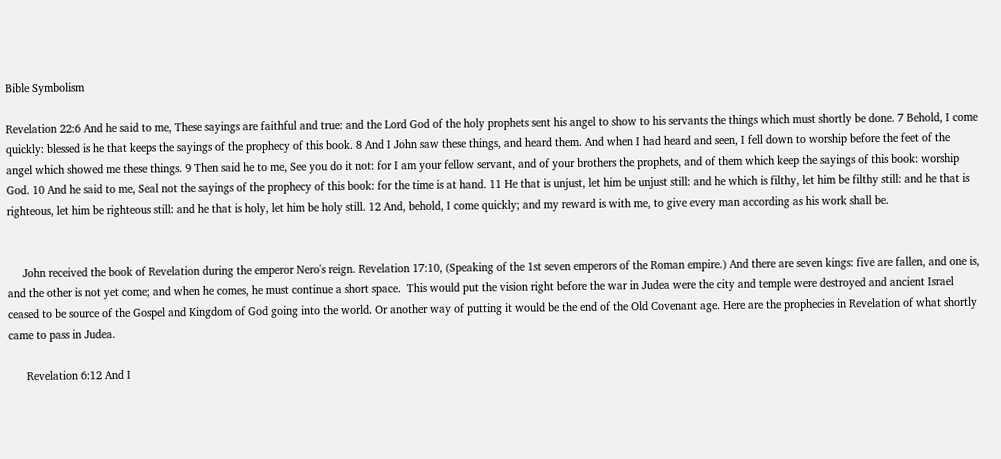Bible Symbolism

Revelation 22:6 And he said to me, These sayings are faithful and true: and the Lord God of the holy prophets sent his angel to show to his servants the things which must shortly be done. 7 Behold, I come quickly: blessed is he that keeps the sayings of the prophecy of this book. 8 And I John saw these things, and heard them. And when I had heard and seen, I fell down to worship before the feet of the angel which showed me these things. 9 Then said he to me, See you do it not: for I am your fellow servant, and of your brothers the prophets, and of them which keep the sayings of this book: worship God. 10 And he said to me, Seal not the sayings of the prophecy of this book: for the time is at hand. 11 He that is unjust, let him be unjust still: and he which is filthy, let him be filthy still: and he that is righteous, let him be righteous still: and he that is holy, let him be holy still. 12 And, behold, I come quickly; and my reward is with me, to give every man according as his work shall be.


     John received the book of Revelation during the emperor Nero's reign. Revelation 17:10, (Speaking of the 1st seven emperors of the Roman empire.) And there are seven kings: five are fallen, and one is, and the other is not yet come; and when he comes, he must continue a short space.  This would put the vision right before the war in Judea were the city and temple were destroyed and ancient Israel ceased to be source of the Gospel and Kingdom of God going into the world. Or another way of putting it would be the end of the Old Covenant age. Here are the prophecies in Revelation of what shortly came to pass in Judea.

      Revelation 6:12 And I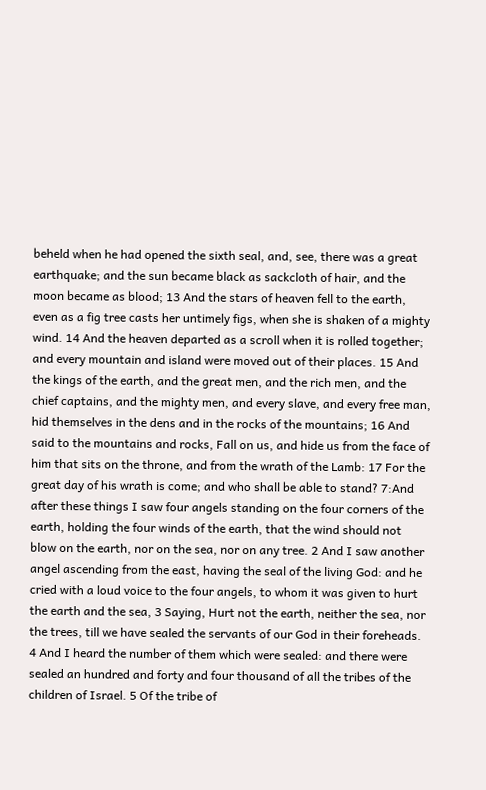beheld when he had opened the sixth seal, and, see, there was a great earthquake; and the sun became black as sackcloth of hair, and the moon became as blood; 13 And the stars of heaven fell to the earth, even as a fig tree casts her untimely figs, when she is shaken of a mighty wind. 14 And the heaven departed as a scroll when it is rolled together; and every mountain and island were moved out of their places. 15 And the kings of the earth, and the great men, and the rich men, and the chief captains, and the mighty men, and every slave, and every free man, hid themselves in the dens and in the rocks of the mountains; 16 And said to the mountains and rocks, Fall on us, and hide us from the face of him that sits on the throne, and from the wrath of the Lamb: 17 For the great day of his wrath is come; and who shall be able to stand? 7:And after these things I saw four angels standing on the four corners of the earth, holding the four winds of the earth, that the wind should not blow on the earth, nor on the sea, nor on any tree. 2 And I saw another angel ascending from the east, having the seal of the living God: and he cried with a loud voice to the four angels, to whom it was given to hurt the earth and the sea, 3 Saying, Hurt not the earth, neither the sea, nor the trees, till we have sealed the servants of our God in their foreheads. 4 And I heard the number of them which were sealed: and there were sealed an hundred and forty and four thousand of all the tribes of the children of Israel. 5 Of the tribe of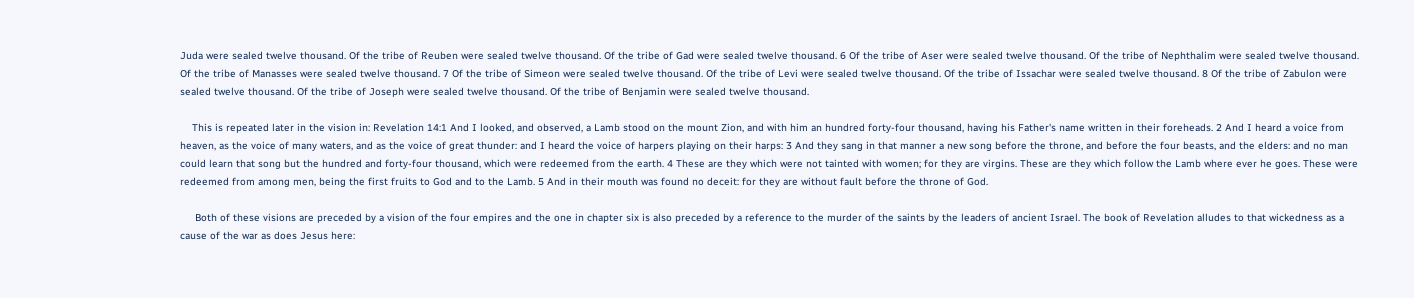Juda were sealed twelve thousand. Of the tribe of Reuben were sealed twelve thousand. Of the tribe of Gad were sealed twelve thousand. 6 Of the tribe of Aser were sealed twelve thousand. Of the tribe of Nephthalim were sealed twelve thousand. Of the tribe of Manasses were sealed twelve thousand. 7 Of the tribe of Simeon were sealed twelve thousand. Of the tribe of Levi were sealed twelve thousand. Of the tribe of Issachar were sealed twelve thousand. 8 Of the tribe of Zabulon were sealed twelve thousand. Of the tribe of Joseph were sealed twelve thousand. Of the tribe of Benjamin were sealed twelve thousand.

    This is repeated later in the vision in: Revelation 14:1 And I looked, and observed, a Lamb stood on the mount Zion, and with him an hundred forty-four thousand, having his Father's name written in their foreheads. 2 And I heard a voice from heaven, as the voice of many waters, and as the voice of great thunder: and I heard the voice of harpers playing on their harps: 3 And they sang in that manner a new song before the throne, and before the four beasts, and the elders: and no man could learn that song but the hundred and forty-four thousand, which were redeemed from the earth. 4 These are they which were not tainted with women; for they are virgins. These are they which follow the Lamb where ever he goes. These were redeemed from among men, being the first fruits to God and to the Lamb. 5 And in their mouth was found no deceit: for they are without fault before the throne of God.

     Both of these visions are preceded by a vision of the four empires and the one in chapter six is also preceded by a reference to the murder of the saints by the leaders of ancient Israel. The book of Revelation alludes to that wickedness as a cause of the war as does Jesus here: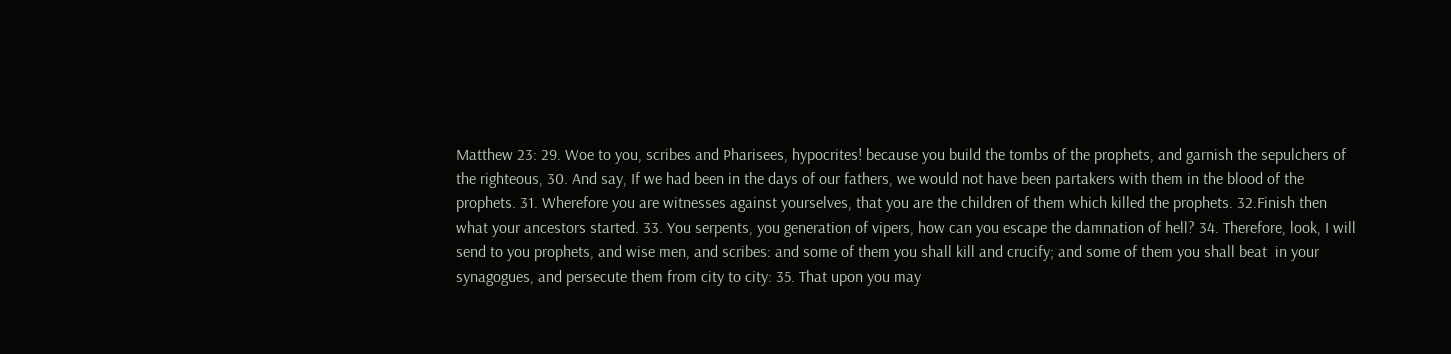Matthew 23: 29. Woe to you, scribes and Pharisees, hypocrites! because you build the tombs of the prophets, and garnish the sepulchers of the righteous, 30. And say, If we had been in the days of our fathers, we would not have been partakers with them in the blood of the prophets. 31. Wherefore you are witnesses against yourselves, that you are the children of them which killed the prophets. 32.Finish then what your ancestors started. 33. You serpents, you generation of vipers, how can you escape the damnation of hell? 34. Therefore, look, I will send to you prophets, and wise men, and scribes: and some of them you shall kill and crucify; and some of them you shall beat  in your synagogues, and persecute them from city to city: 35. That upon you may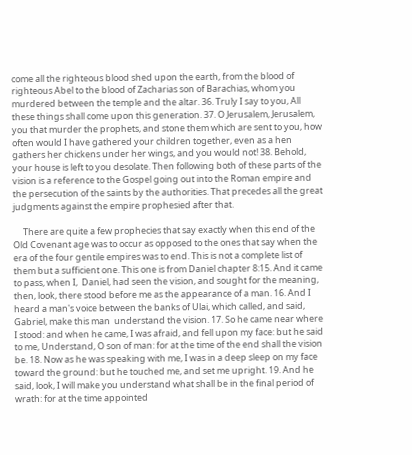come all the righteous blood shed upon the earth, from the blood of righteous Abel to the blood of Zacharias son of Barachias, whom you murdered between the temple and the altar. 36. Truly I say to you, All these things shall come upon this generation. 37. O Jerusalem, Jerusalem, you that murder the prophets, and stone them which are sent to you, how often would I have gathered your children together, even as a hen gathers her chickens under her wings, and you would not! 38. Behold, your house is left to you desolate. Then following both of these parts of the vision is a reference to the Gospel going out into the Roman empire and the persecution of the saints by the authorities. That precedes all the great judgments against the empire prophesied after that.

     There are quite a few prophecies that say exactly when this end of the Old Covenant age was to occur as opposed to the ones that say when the era of the four gentile empires was to end. This is not a complete list of them but a sufficient one. This one is from Daniel chapter 8:15. And it came to pass, when I,  Daniel, had seen the vision, and sought for the meaning, then, look, there stood before me as the appearance of a man. 16. And I heard a man's voice between the banks of Ulai, which called, and said, Gabriel, make this man  understand the vision. 17. So he came near where I stood: and when he came, I was afraid, and fell upon my face: but he said to me, Understand, O son of man: for at the time of the end shall the vision be. 18. Now as he was speaking with me, I was in a deep sleep on my face toward the ground: but he touched me, and set me upright. 19. And he said, look, I will make you understand what shall be in the final period of wrath: for at the time appointed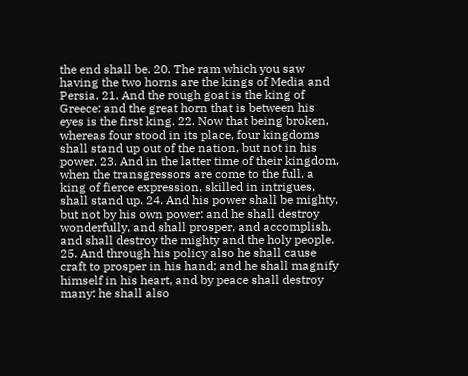the end shall be. 20. The ram which you saw having the two horns are the kings of Media and Persia. 21. And the rough goat is the king of Greece: and the great horn that is between his eyes is the first king. 22. Now that being broken, whereas four stood in its place, four kingdoms shall stand up out of the nation, but not in his power. 23. And in the latter time of their kingdom, when the transgressors are come to the full, a king of fierce expression, skilled in intrigues, shall stand up. 24. And his power shall be mighty, but not by his own power: and he shall destroy wonderfully, and shall prosper, and accomplish, and shall destroy the mighty and the holy people. 25. And through his policy also he shall cause craft to prosper in his hand; and he shall magnify himself in his heart, and by peace shall destroy many: he shall also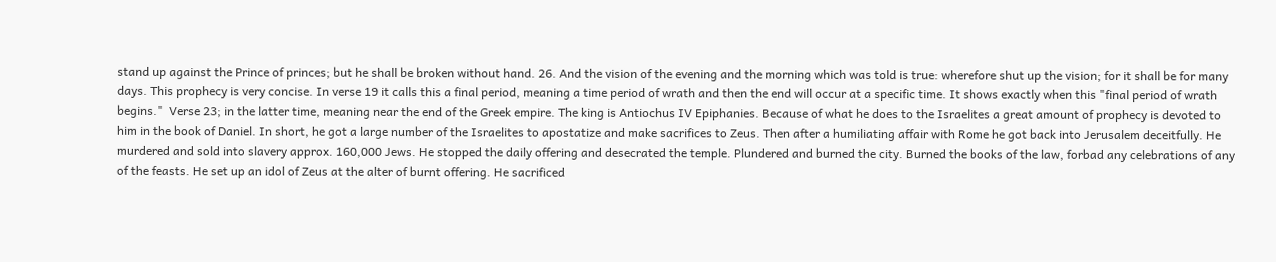stand up against the Prince of princes; but he shall be broken without hand. 26. And the vision of the evening and the morning which was told is true: wherefore shut up the vision; for it shall be for many days. This prophecy is very concise. In verse 19 it calls this a final period, meaning a time period of wrath and then the end will occur at a specific time. It shows exactly when this "final period of wrath begins."  Verse 23; in the latter time, meaning near the end of the Greek empire. The king is Antiochus IV Epiphanies. Because of what he does to the Israelites a great amount of prophecy is devoted to him in the book of Daniel. In short, he got a large number of the Israelites to apostatize and make sacrifices to Zeus. Then after a humiliating affair with Rome he got back into Jerusalem deceitfully. He murdered and sold into slavery approx. 160,000 Jews. He stopped the daily offering and desecrated the temple. Plundered and burned the city. Burned the books of the law, forbad any celebrations of any of the feasts. He set up an idol of Zeus at the alter of burnt offering. He sacrificed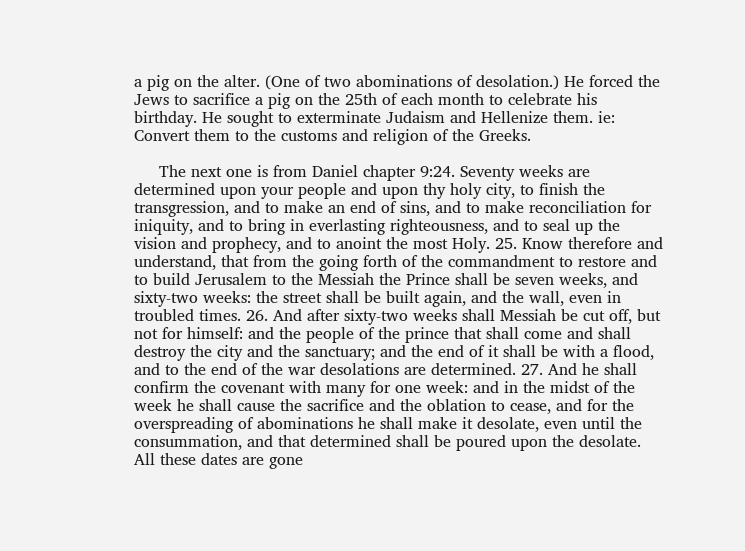a pig on the alter. (One of two abominations of desolation.) He forced the Jews to sacrifice a pig on the 25th of each month to celebrate his birthday. He sought to exterminate Judaism and Hellenize them. ie: Convert them to the customs and religion of the Greeks.

     The next one is from Daniel chapter 9:24. Seventy weeks are determined upon your people and upon thy holy city, to finish the transgression, and to make an end of sins, and to make reconciliation for iniquity, and to bring in everlasting righteousness, and to seal up the vision and prophecy, and to anoint the most Holy. 25. Know therefore and understand, that from the going forth of the commandment to restore and to build Jerusalem to the Messiah the Prince shall be seven weeks, and sixty-two weeks: the street shall be built again, and the wall, even in troubled times. 26. And after sixty-two weeks shall Messiah be cut off, but not for himself: and the people of the prince that shall come and shall destroy the city and the sanctuary; and the end of it shall be with a flood, and to the end of the war desolations are determined. 27. And he shall confirm the covenant with many for one week: and in the midst of the week he shall cause the sacrifice and the oblation to cease, and for the overspreading of abominations he shall make it desolate, even until the consummation, and that determined shall be poured upon the desolate. All these dates are gone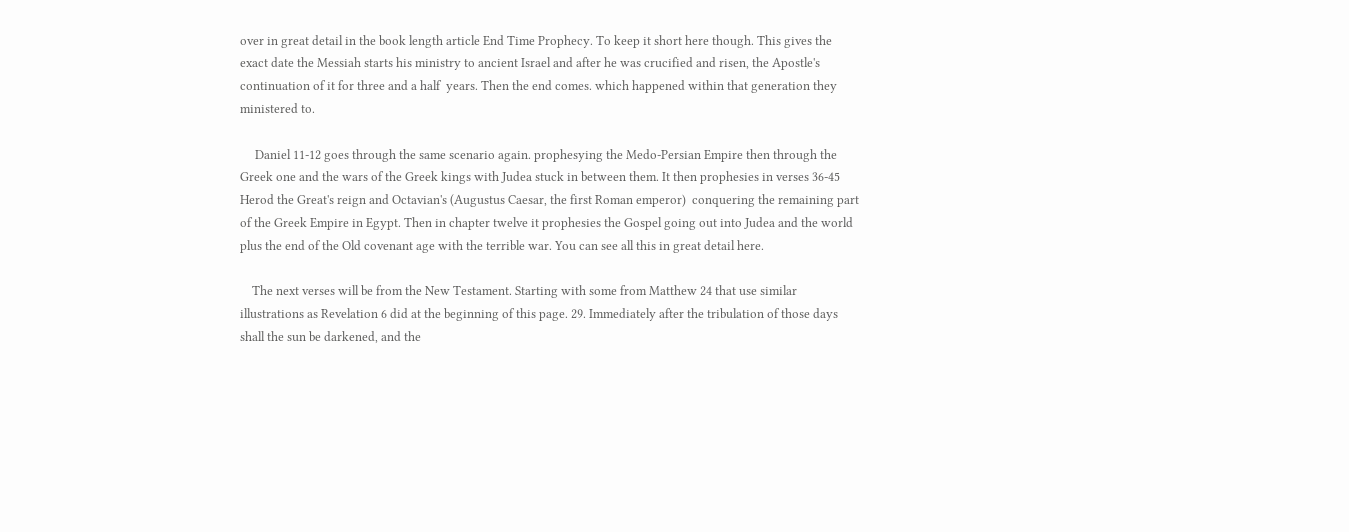over in great detail in the book length article End Time Prophecy. To keep it short here though. This gives the exact date the Messiah starts his ministry to ancient Israel and after he was crucified and risen, the Apostle's continuation of it for three and a half  years. Then the end comes. which happened within that generation they ministered to.

     Daniel 11-12 goes through the same scenario again. prophesying the Medo-Persian Empire then through the Greek one and the wars of the Greek kings with Judea stuck in between them. It then prophesies in verses 36-45 Herod the Great's reign and Octavian's (Augustus Caesar, the first Roman emperor)  conquering the remaining part of the Greek Empire in Egypt. Then in chapter twelve it prophesies the Gospel going out into Judea and the world plus the end of the Old covenant age with the terrible war. You can see all this in great detail here.

    The next verses will be from the New Testament. Starting with some from Matthew 24 that use similar illustrations as Revelation 6 did at the beginning of this page. 29. Immediately after the tribulation of those days shall the sun be darkened, and the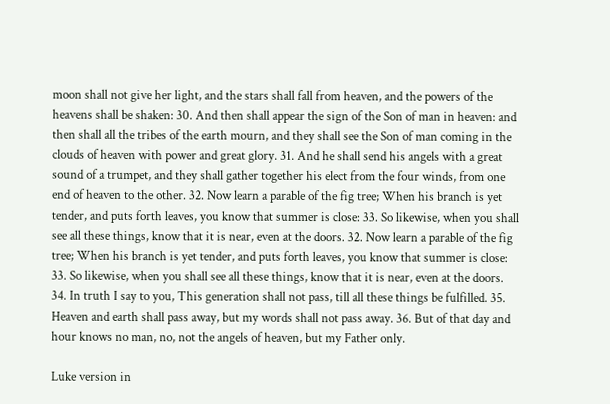moon shall not give her light, and the stars shall fall from heaven, and the powers of the heavens shall be shaken: 30. And then shall appear the sign of the Son of man in heaven: and then shall all the tribes of the earth mourn, and they shall see the Son of man coming in the clouds of heaven with power and great glory. 31. And he shall send his angels with a great sound of a trumpet, and they shall gather together his elect from the four winds, from one end of heaven to the other. 32. Now learn a parable of the fig tree; When his branch is yet tender, and puts forth leaves, you know that summer is close: 33. So likewise, when you shall see all these things, know that it is near, even at the doors. 32. Now learn a parable of the fig tree; When his branch is yet tender, and puts forth leaves, you know that summer is close: 33. So likewise, when you shall see all these things, know that it is near, even at the doors. 34. In truth I say to you, This generation shall not pass, till all these things be fulfilled. 35. Heaven and earth shall pass away, but my words shall not pass away. 36. But of that day and hour knows no man, no, not the angels of heaven, but my Father only.

Luke version in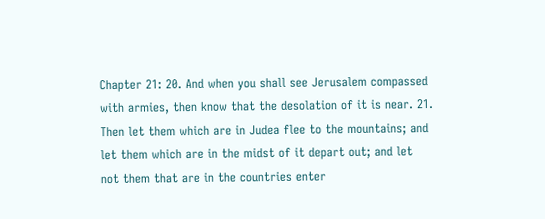Chapter 21: 20. And when you shall see Jerusalem compassed with armies, then know that the desolation of it is near. 21. Then let them which are in Judea flee to the mountains; and let them which are in the midst of it depart out; and let not them that are in the countries enter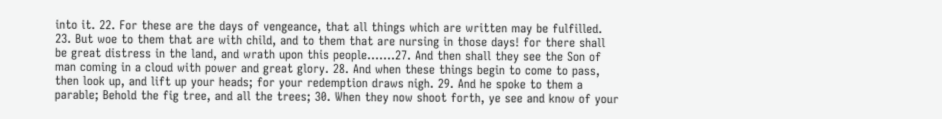into it. 22. For these are the days of vengeance, that all things which are written may be fulfilled. 23. But woe to them that are with child, and to them that are nursing in those days! for there shall be great distress in the land, and wrath upon this people.......27. And then shall they see the Son of man coming in a cloud with power and great glory. 28. And when these things begin to come to pass, then look up, and lift up your heads; for your redemption draws nigh. 29. And he spoke to them a parable; Behold the fig tree, and all the trees; 30. When they now shoot forth, ye see and know of your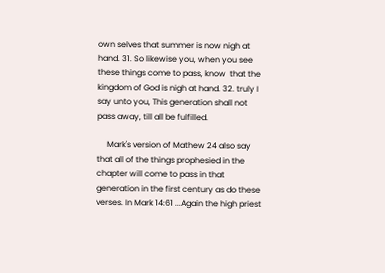own selves that summer is now nigh at hand. 31. So likewise you, when you see these things come to pass, know  that the kingdom of God is nigh at hand. 32. truly I say unto you, This generation shall not pass away, till all be fulfilled.

     Mark's version of Mathew 24 also say that all of the things prophesied in the chapter will come to pass in that generation in the first century as do these verses. In Mark 14:61 ...Again the high priest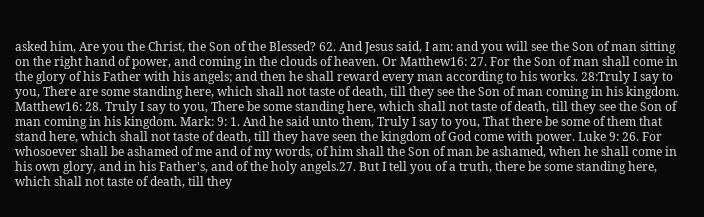asked him, Are you the Christ, the Son of the Blessed? 62. And Jesus said, I am: and you will see the Son of man sitting on the right hand of power, and coming in the clouds of heaven. Or Matthew16: 27. For the Son of man shall come in the glory of his Father with his angels; and then he shall reward every man according to his works. 28:Truly I say to you, There are some standing here, which shall not taste of death, till they see the Son of man coming in his kingdom. Matthew16: 28. Truly I say to you, There be some standing here, which shall not taste of death, till they see the Son of man coming in his kingdom. Mark: 9: 1. And he said unto them, Truly I say to you, That there be some of them that stand here, which shall not taste of death, till they have seen the kingdom of God come with power. Luke 9: 26. For whosoever shall be ashamed of me and of my words, of him shall the Son of man be ashamed, when he shall come in his own glory, and in his Father's, and of the holy angels.27. But I tell you of a truth, there be some standing here, which shall not taste of death, till they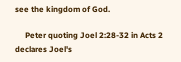see the kingdom of God.

     Peter quoting Joel 2:28-32 in Acts 2 declares Joel's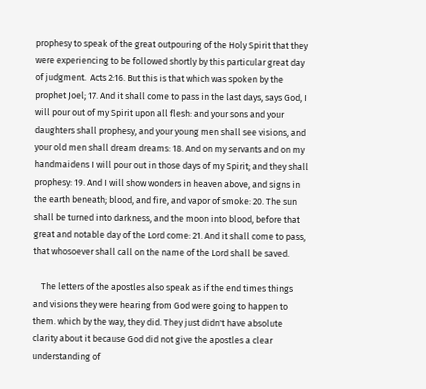prophesy to speak of the great outpouring of the Holy Spirit that they were experiencing to be followed shortly by this particular great day of judgment.  Acts 2:16. But this is that which was spoken by the prophet Joel; 17. And it shall come to pass in the last days, says God, I will pour out of my Spirit upon all flesh: and your sons and your daughters shall prophesy, and your young men shall see visions, and your old men shall dream dreams: 18. And on my servants and on my handmaidens I will pour out in those days of my Spirit; and they shall prophesy: 19. And I will show wonders in heaven above, and signs in the earth beneath; blood, and fire, and vapor of smoke: 20. The sun shall be turned into darkness, and the moon into blood, before that great and notable day of the Lord come: 21. And it shall come to pass, that whosoever shall call on the name of the Lord shall be saved.

    The letters of the apostles also speak as if the end times things and visions they were hearing from God were going to happen to them. which by the way, they did. They just didn't have absolute clarity about it because God did not give the apostles a clear understanding of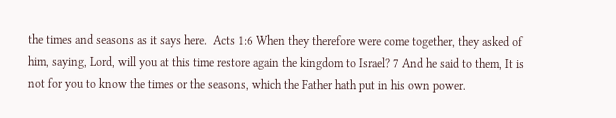the times and seasons as it says here.  Acts 1:6 When they therefore were come together, they asked of him, saying, Lord, will you at this time restore again the kingdom to Israel? 7 And he said to them, It is not for you to know the times or the seasons, which the Father hath put in his own power.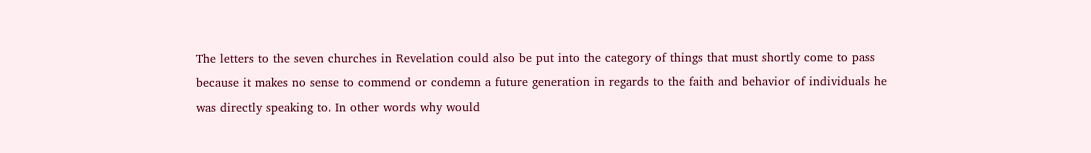The letters to the seven churches in Revelation could also be put into the category of things that must shortly come to pass because it makes no sense to commend or condemn a future generation in regards to the faith and behavior of individuals he was directly speaking to. In other words why would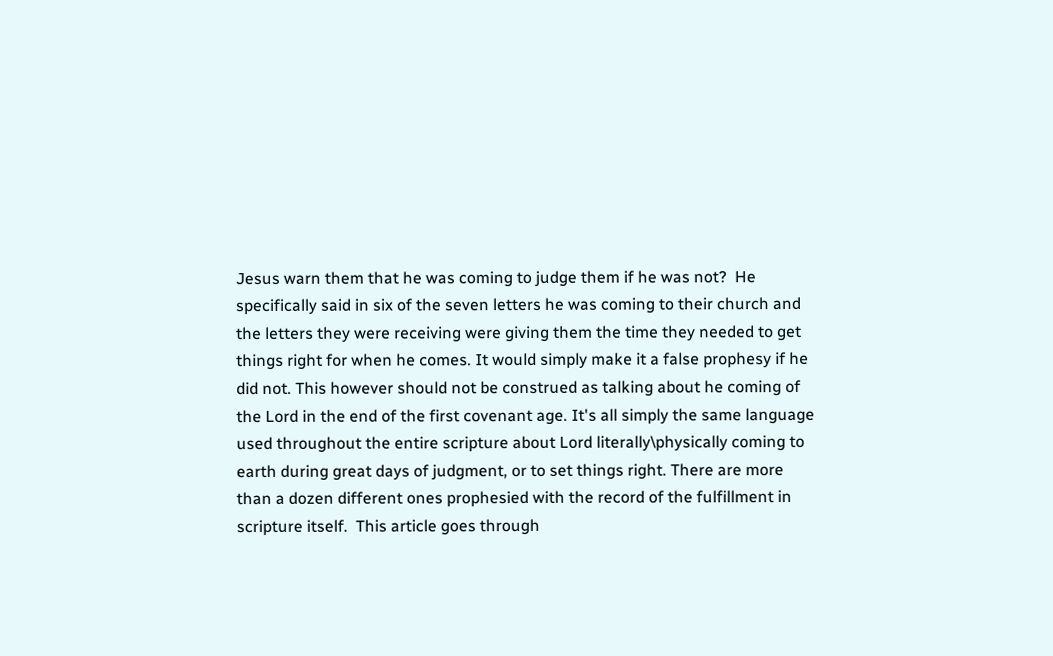Jesus warn them that he was coming to judge them if he was not?  He specifically said in six of the seven letters he was coming to their church and the letters they were receiving were giving them the time they needed to get things right for when he comes. It would simply make it a false prophesy if he did not. This however should not be construed as talking about he coming of the Lord in the end of the first covenant age. It's all simply the same language used throughout the entire scripture about Lord literally\physically coming to earth during great days of judgment, or to set things right. There are more than a dozen different ones prophesied with the record of the fulfillment in scripture itself.  This article goes through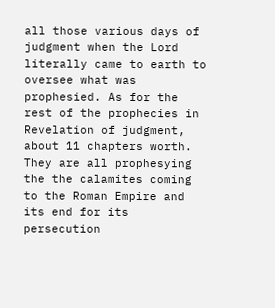all those various days of judgment when the Lord literally came to earth to oversee what was prophesied. As for the rest of the prophecies in Revelation of judgment, about 11 chapters worth. They are all prophesying the the calamites coming to the Roman Empire and its end for its persecution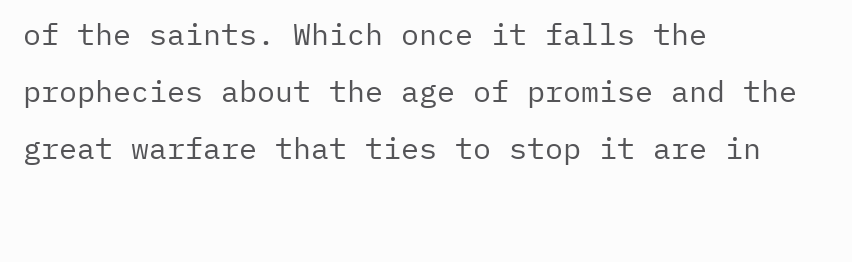of the saints. Which once it falls the prophecies about the age of promise and the great warfare that ties to stop it are in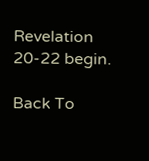Revelation 20-22 begin.

Back To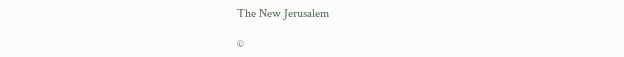The New Jerusalem

©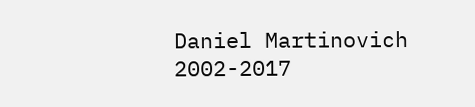Daniel Martinovich 2002-2017